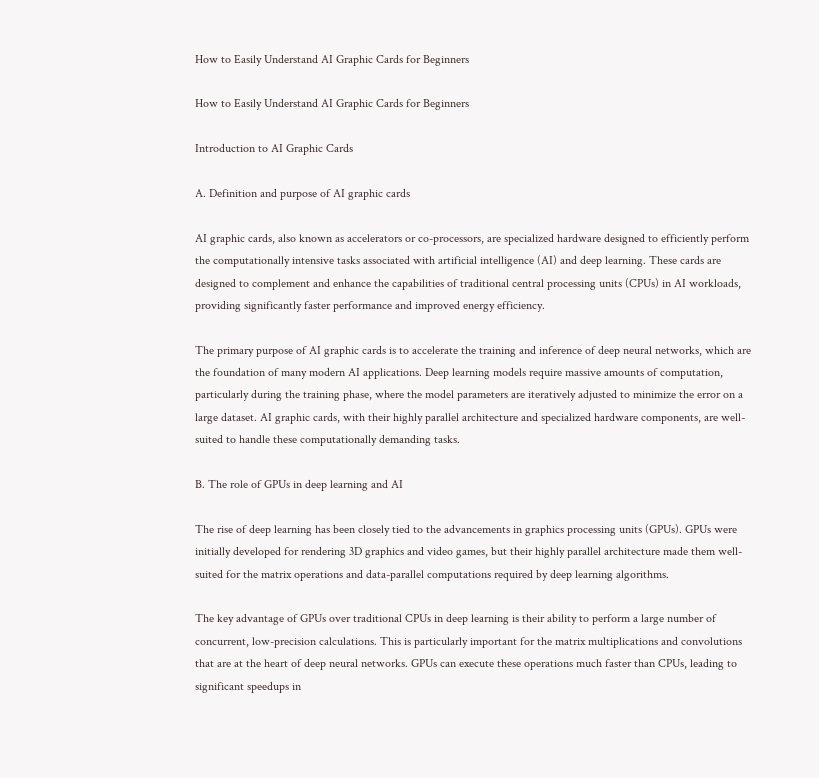How to Easily Understand AI Graphic Cards for Beginners

How to Easily Understand AI Graphic Cards for Beginners

Introduction to AI Graphic Cards

A. Definition and purpose of AI graphic cards

AI graphic cards, also known as accelerators or co-processors, are specialized hardware designed to efficiently perform the computationally intensive tasks associated with artificial intelligence (AI) and deep learning. These cards are designed to complement and enhance the capabilities of traditional central processing units (CPUs) in AI workloads, providing significantly faster performance and improved energy efficiency.

The primary purpose of AI graphic cards is to accelerate the training and inference of deep neural networks, which are the foundation of many modern AI applications. Deep learning models require massive amounts of computation, particularly during the training phase, where the model parameters are iteratively adjusted to minimize the error on a large dataset. AI graphic cards, with their highly parallel architecture and specialized hardware components, are well-suited to handle these computationally demanding tasks.

B. The role of GPUs in deep learning and AI

The rise of deep learning has been closely tied to the advancements in graphics processing units (GPUs). GPUs were initially developed for rendering 3D graphics and video games, but their highly parallel architecture made them well-suited for the matrix operations and data-parallel computations required by deep learning algorithms.

The key advantage of GPUs over traditional CPUs in deep learning is their ability to perform a large number of concurrent, low-precision calculations. This is particularly important for the matrix multiplications and convolutions that are at the heart of deep neural networks. GPUs can execute these operations much faster than CPUs, leading to significant speedups in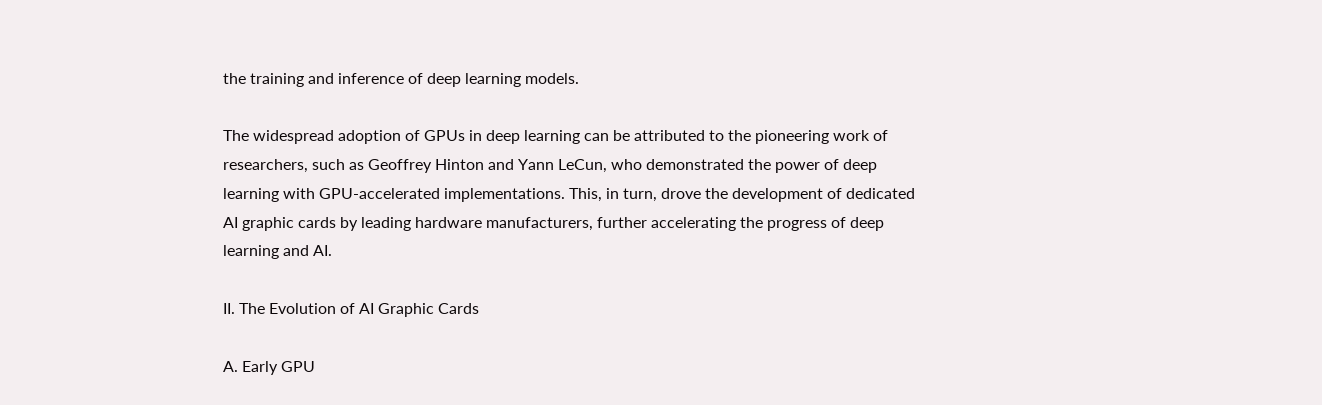the training and inference of deep learning models.

The widespread adoption of GPUs in deep learning can be attributed to the pioneering work of researchers, such as Geoffrey Hinton and Yann LeCun, who demonstrated the power of deep learning with GPU-accelerated implementations. This, in turn, drove the development of dedicated AI graphic cards by leading hardware manufacturers, further accelerating the progress of deep learning and AI.

II. The Evolution of AI Graphic Cards

A. Early GPU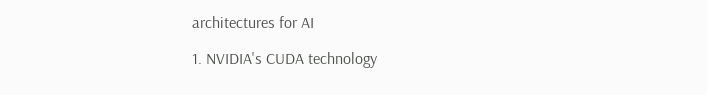architectures for AI

1. NVIDIA's CUDA technology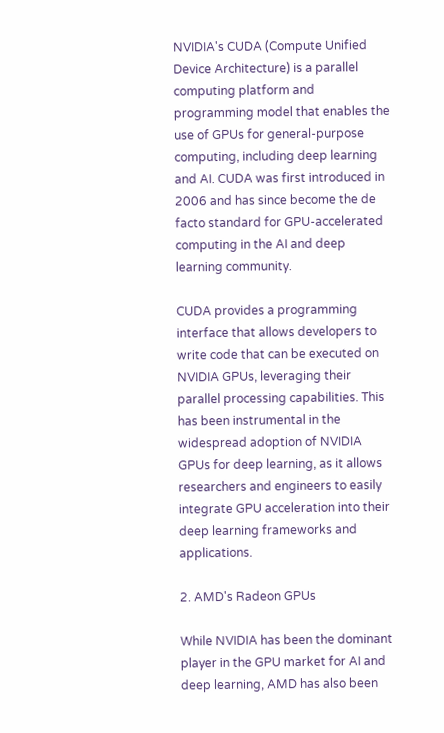NVIDIA's CUDA (Compute Unified Device Architecture) is a parallel computing platform and programming model that enables the use of GPUs for general-purpose computing, including deep learning and AI. CUDA was first introduced in 2006 and has since become the de facto standard for GPU-accelerated computing in the AI and deep learning community.

CUDA provides a programming interface that allows developers to write code that can be executed on NVIDIA GPUs, leveraging their parallel processing capabilities. This has been instrumental in the widespread adoption of NVIDIA GPUs for deep learning, as it allows researchers and engineers to easily integrate GPU acceleration into their deep learning frameworks and applications.

2. AMD's Radeon GPUs

While NVIDIA has been the dominant player in the GPU market for AI and deep learning, AMD has also been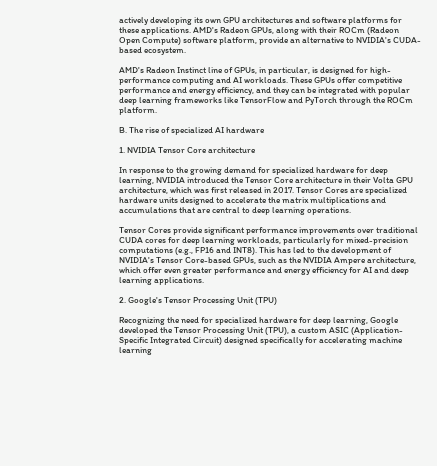actively developing its own GPU architectures and software platforms for these applications. AMD's Radeon GPUs, along with their ROCm (Radeon Open Compute) software platform, provide an alternative to NVIDIA's CUDA-based ecosystem.

AMD's Radeon Instinct line of GPUs, in particular, is designed for high-performance computing and AI workloads. These GPUs offer competitive performance and energy efficiency, and they can be integrated with popular deep learning frameworks like TensorFlow and PyTorch through the ROCm platform.

B. The rise of specialized AI hardware

1. NVIDIA Tensor Core architecture

In response to the growing demand for specialized hardware for deep learning, NVIDIA introduced the Tensor Core architecture in their Volta GPU architecture, which was first released in 2017. Tensor Cores are specialized hardware units designed to accelerate the matrix multiplications and accumulations that are central to deep learning operations.

Tensor Cores provide significant performance improvements over traditional CUDA cores for deep learning workloads, particularly for mixed-precision computations (e.g., FP16 and INT8). This has led to the development of NVIDIA's Tensor Core-based GPUs, such as the NVIDIA Ampere architecture, which offer even greater performance and energy efficiency for AI and deep learning applications.

2. Google's Tensor Processing Unit (TPU)

Recognizing the need for specialized hardware for deep learning, Google developed the Tensor Processing Unit (TPU), a custom ASIC (Application-Specific Integrated Circuit) designed specifically for accelerating machine learning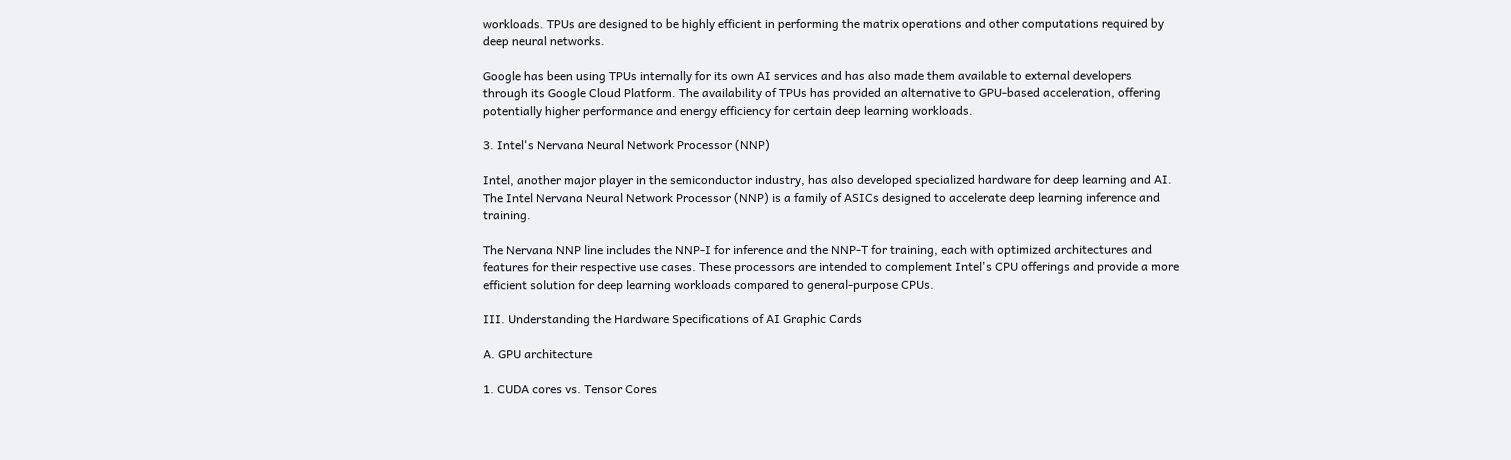workloads. TPUs are designed to be highly efficient in performing the matrix operations and other computations required by deep neural networks.

Google has been using TPUs internally for its own AI services and has also made them available to external developers through its Google Cloud Platform. The availability of TPUs has provided an alternative to GPU-based acceleration, offering potentially higher performance and energy efficiency for certain deep learning workloads.

3. Intel's Nervana Neural Network Processor (NNP)

Intel, another major player in the semiconductor industry, has also developed specialized hardware for deep learning and AI. The Intel Nervana Neural Network Processor (NNP) is a family of ASICs designed to accelerate deep learning inference and training.

The Nervana NNP line includes the NNP-I for inference and the NNP-T for training, each with optimized architectures and features for their respective use cases. These processors are intended to complement Intel's CPU offerings and provide a more efficient solution for deep learning workloads compared to general-purpose CPUs.

III. Understanding the Hardware Specifications of AI Graphic Cards

A. GPU architecture

1. CUDA cores vs. Tensor Cores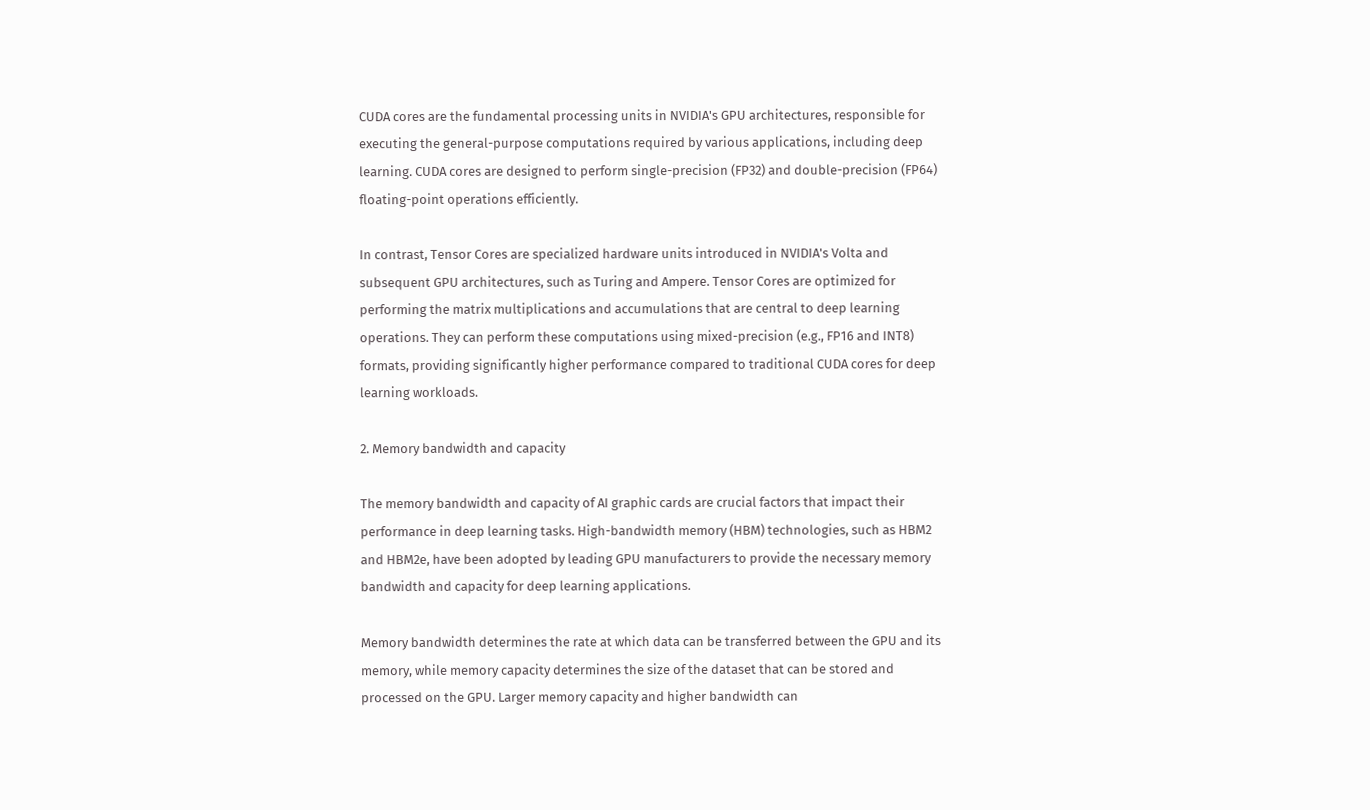CUDA cores are the fundamental processing units in NVIDIA's GPU architectures, responsible for executing the general-purpose computations required by various applications, including deep learning. CUDA cores are designed to perform single-precision (FP32) and double-precision (FP64) floating-point operations efficiently.

In contrast, Tensor Cores are specialized hardware units introduced in NVIDIA's Volta and subsequent GPU architectures, such as Turing and Ampere. Tensor Cores are optimized for performing the matrix multiplications and accumulations that are central to deep learning operations. They can perform these computations using mixed-precision (e.g., FP16 and INT8) formats, providing significantly higher performance compared to traditional CUDA cores for deep learning workloads.

2. Memory bandwidth and capacity

The memory bandwidth and capacity of AI graphic cards are crucial factors that impact their performance in deep learning tasks. High-bandwidth memory (HBM) technologies, such as HBM2 and HBM2e, have been adopted by leading GPU manufacturers to provide the necessary memory bandwidth and capacity for deep learning applications.

Memory bandwidth determines the rate at which data can be transferred between the GPU and its memory, while memory capacity determines the size of the dataset that can be stored and processed on the GPU. Larger memory capacity and higher bandwidth can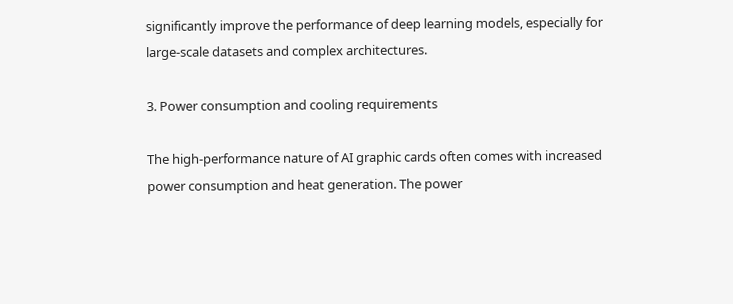significantly improve the performance of deep learning models, especially for large-scale datasets and complex architectures.

3. Power consumption and cooling requirements

The high-performance nature of AI graphic cards often comes with increased power consumption and heat generation. The power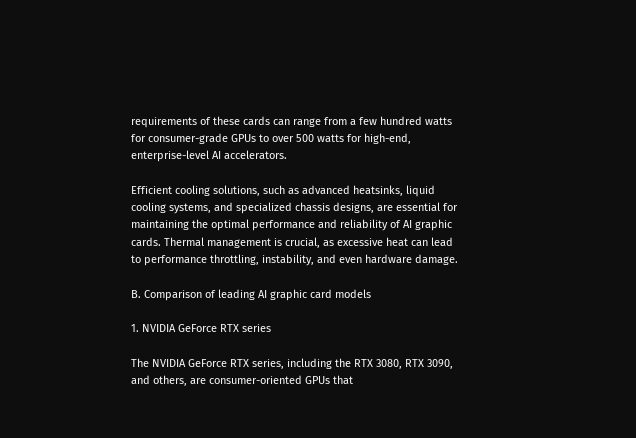requirements of these cards can range from a few hundred watts for consumer-grade GPUs to over 500 watts for high-end, enterprise-level AI accelerators.

Efficient cooling solutions, such as advanced heatsinks, liquid cooling systems, and specialized chassis designs, are essential for maintaining the optimal performance and reliability of AI graphic cards. Thermal management is crucial, as excessive heat can lead to performance throttling, instability, and even hardware damage.

B. Comparison of leading AI graphic card models

1. NVIDIA GeForce RTX series

The NVIDIA GeForce RTX series, including the RTX 3080, RTX 3090, and others, are consumer-oriented GPUs that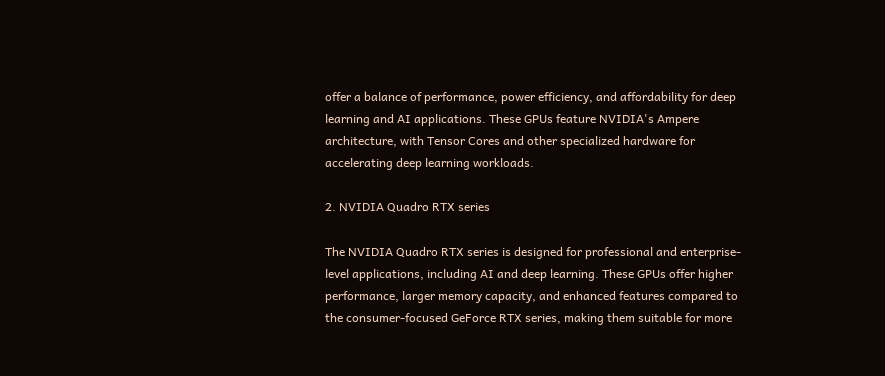offer a balance of performance, power efficiency, and affordability for deep learning and AI applications. These GPUs feature NVIDIA's Ampere architecture, with Tensor Cores and other specialized hardware for accelerating deep learning workloads.

2. NVIDIA Quadro RTX series

The NVIDIA Quadro RTX series is designed for professional and enterprise-level applications, including AI and deep learning. These GPUs offer higher performance, larger memory capacity, and enhanced features compared to the consumer-focused GeForce RTX series, making them suitable for more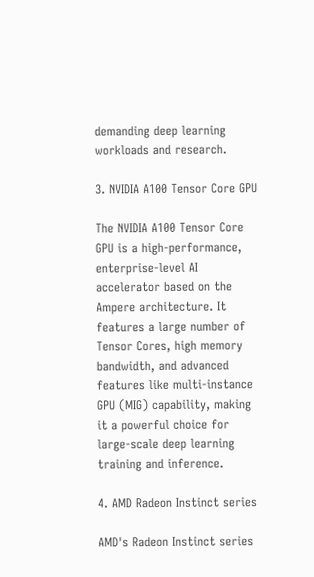demanding deep learning workloads and research.

3. NVIDIA A100 Tensor Core GPU

The NVIDIA A100 Tensor Core GPU is a high-performance, enterprise-level AI accelerator based on the Ampere architecture. It features a large number of Tensor Cores, high memory bandwidth, and advanced features like multi-instance GPU (MIG) capability, making it a powerful choice for large-scale deep learning training and inference.

4. AMD Radeon Instinct series

AMD's Radeon Instinct series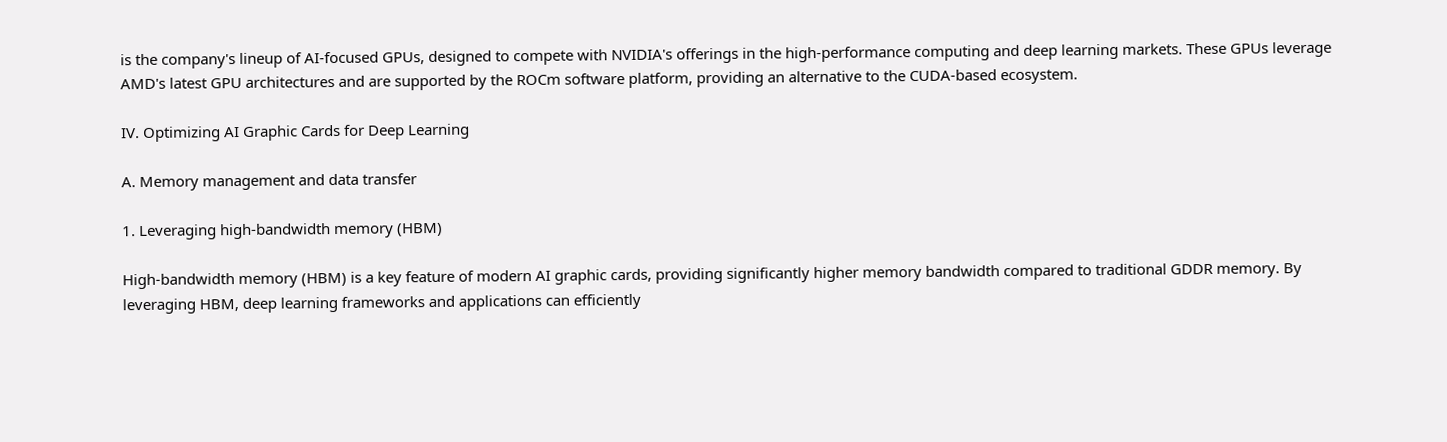is the company's lineup of AI-focused GPUs, designed to compete with NVIDIA's offerings in the high-performance computing and deep learning markets. These GPUs leverage AMD's latest GPU architectures and are supported by the ROCm software platform, providing an alternative to the CUDA-based ecosystem.

IV. Optimizing AI Graphic Cards for Deep Learning

A. Memory management and data transfer

1. Leveraging high-bandwidth memory (HBM)

High-bandwidth memory (HBM) is a key feature of modern AI graphic cards, providing significantly higher memory bandwidth compared to traditional GDDR memory. By leveraging HBM, deep learning frameworks and applications can efficiently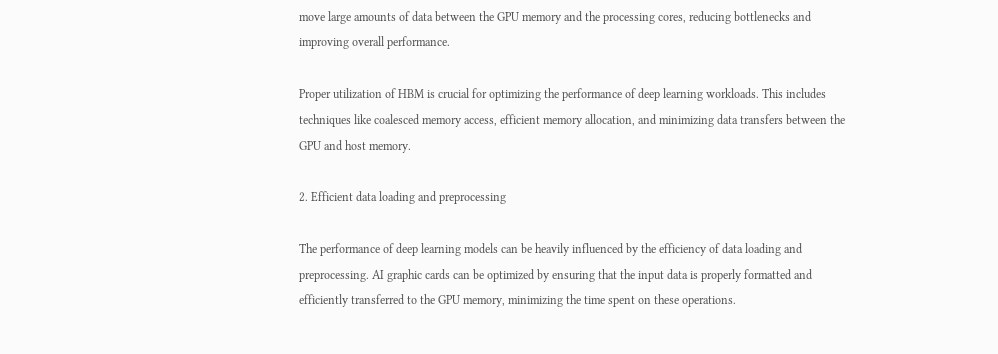move large amounts of data between the GPU memory and the processing cores, reducing bottlenecks and improving overall performance.

Proper utilization of HBM is crucial for optimizing the performance of deep learning workloads. This includes techniques like coalesced memory access, efficient memory allocation, and minimizing data transfers between the GPU and host memory.

2. Efficient data loading and preprocessing

The performance of deep learning models can be heavily influenced by the efficiency of data loading and preprocessing. AI graphic cards can be optimized by ensuring that the input data is properly formatted and efficiently transferred to the GPU memory, minimizing the time spent on these operations.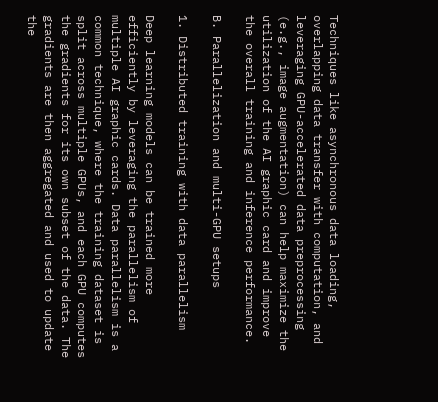Techniques like asynchronous data loading, overlapping data transfer with computation, and leveraging GPU-accelerated data preprocessing (e.g., image augmentation) can help maximize the utilization of the AI graphic card and improve the overall training and inference performance.

B. Parallelization and multi-GPU setups

1. Distributed training with data parallelism

Deep learning models can be trained more efficiently by leveraging the parallelism of multiple AI graphic cards. Data parallelism is a common technique, where the training dataset is split across multiple GPUs, and each GPU computes the gradients for its own subset of the data. The gradients are then aggregated and used to update the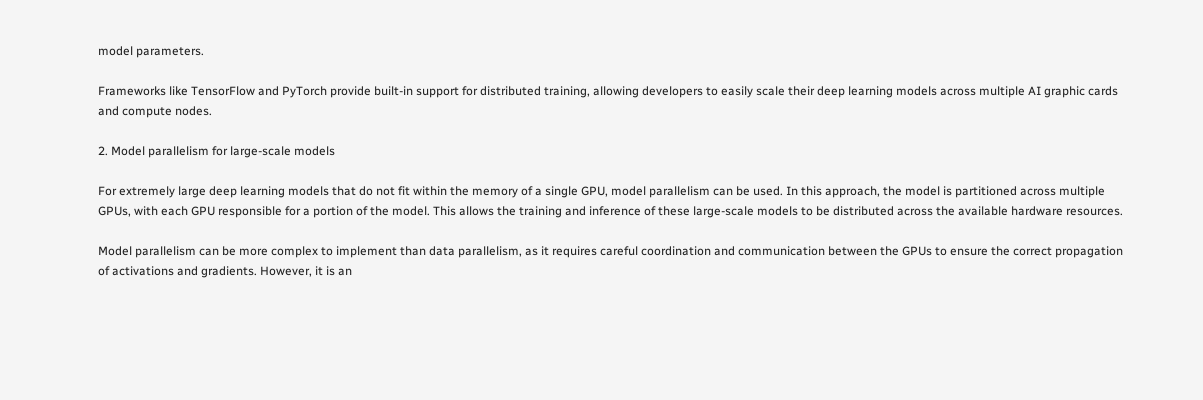model parameters.

Frameworks like TensorFlow and PyTorch provide built-in support for distributed training, allowing developers to easily scale their deep learning models across multiple AI graphic cards and compute nodes.

2. Model parallelism for large-scale models

For extremely large deep learning models that do not fit within the memory of a single GPU, model parallelism can be used. In this approach, the model is partitioned across multiple GPUs, with each GPU responsible for a portion of the model. This allows the training and inference of these large-scale models to be distributed across the available hardware resources.

Model parallelism can be more complex to implement than data parallelism, as it requires careful coordination and communication between the GPUs to ensure the correct propagation of activations and gradients. However, it is an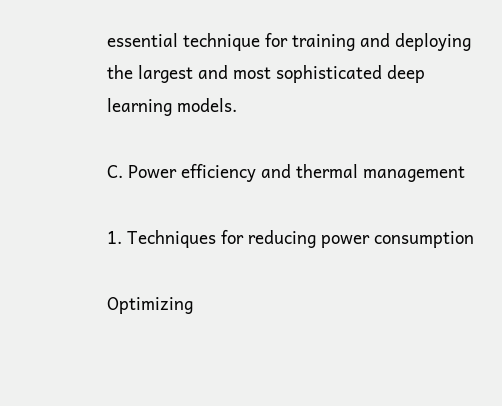essential technique for training and deploying the largest and most sophisticated deep learning models.

C. Power efficiency and thermal management

1. Techniques for reducing power consumption

Optimizing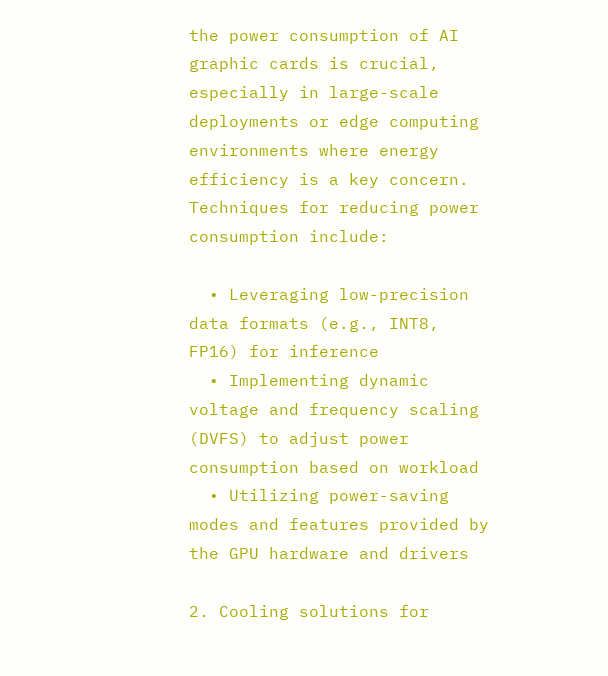the power consumption of AI graphic cards is crucial, especially in large-scale deployments or edge computing environments where energy efficiency is a key concern. Techniques for reducing power consumption include:

  • Leveraging low-precision data formats (e.g., INT8, FP16) for inference
  • Implementing dynamic voltage and frequency scaling (DVFS) to adjust power consumption based on workload
  • Utilizing power-saving modes and features provided by the GPU hardware and drivers

2. Cooling solutions for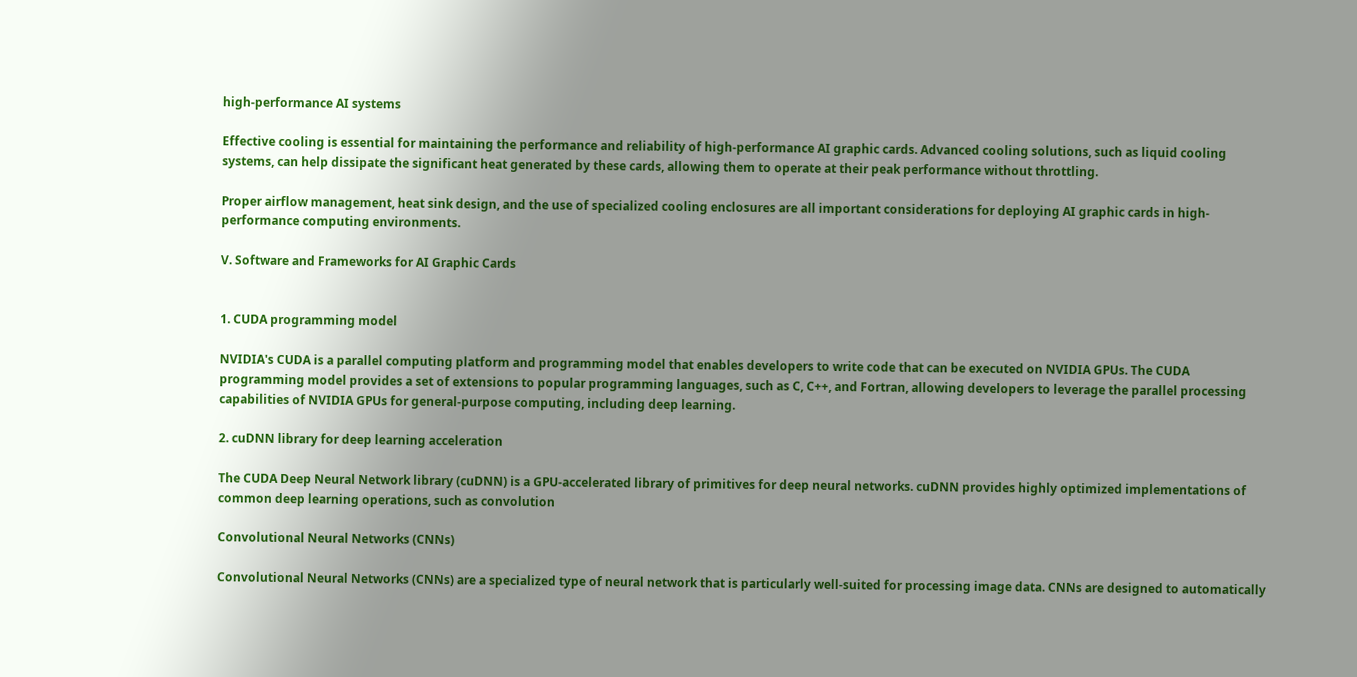high-performance AI systems

Effective cooling is essential for maintaining the performance and reliability of high-performance AI graphic cards. Advanced cooling solutions, such as liquid cooling systems, can help dissipate the significant heat generated by these cards, allowing them to operate at their peak performance without throttling.

Proper airflow management, heat sink design, and the use of specialized cooling enclosures are all important considerations for deploying AI graphic cards in high-performance computing environments.

V. Software and Frameworks for AI Graphic Cards


1. CUDA programming model

NVIDIA's CUDA is a parallel computing platform and programming model that enables developers to write code that can be executed on NVIDIA GPUs. The CUDA programming model provides a set of extensions to popular programming languages, such as C, C++, and Fortran, allowing developers to leverage the parallel processing capabilities of NVIDIA GPUs for general-purpose computing, including deep learning.

2. cuDNN library for deep learning acceleration

The CUDA Deep Neural Network library (cuDNN) is a GPU-accelerated library of primitives for deep neural networks. cuDNN provides highly optimized implementations of common deep learning operations, such as convolution

Convolutional Neural Networks (CNNs)

Convolutional Neural Networks (CNNs) are a specialized type of neural network that is particularly well-suited for processing image data. CNNs are designed to automatically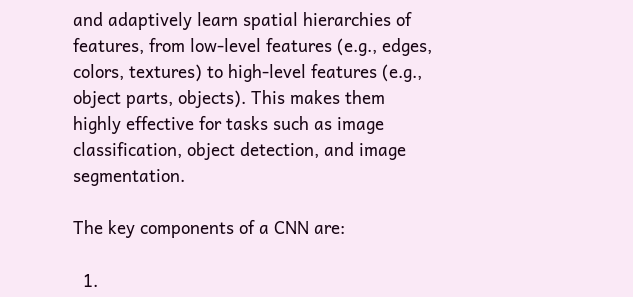and adaptively learn spatial hierarchies of features, from low-level features (e.g., edges, colors, textures) to high-level features (e.g., object parts, objects). This makes them highly effective for tasks such as image classification, object detection, and image segmentation.

The key components of a CNN are:

  1.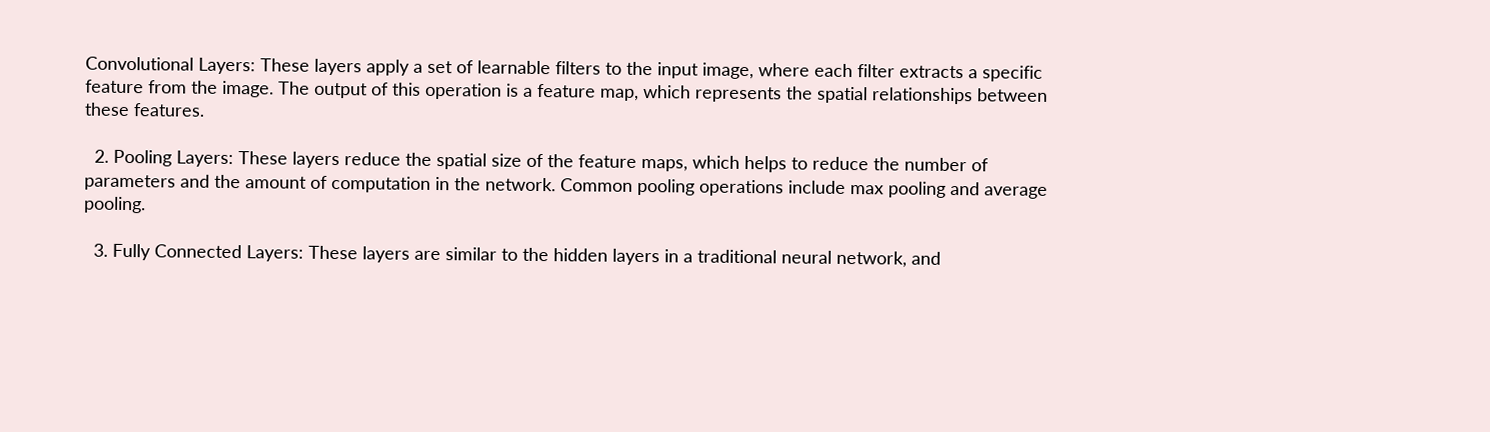Convolutional Layers: These layers apply a set of learnable filters to the input image, where each filter extracts a specific feature from the image. The output of this operation is a feature map, which represents the spatial relationships between these features.

  2. Pooling Layers: These layers reduce the spatial size of the feature maps, which helps to reduce the number of parameters and the amount of computation in the network. Common pooling operations include max pooling and average pooling.

  3. Fully Connected Layers: These layers are similar to the hidden layers in a traditional neural network, and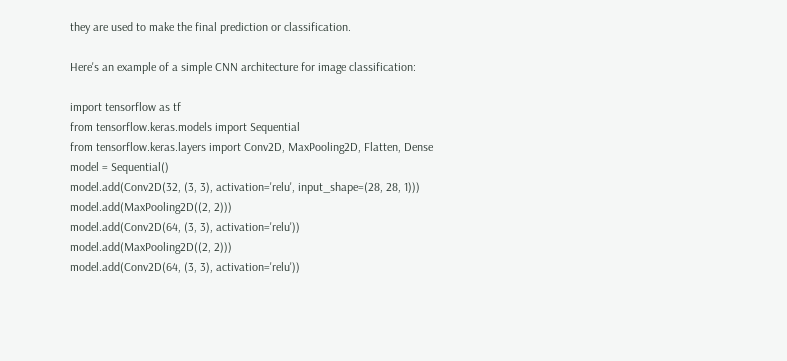they are used to make the final prediction or classification.

Here's an example of a simple CNN architecture for image classification:

import tensorflow as tf
from tensorflow.keras.models import Sequential
from tensorflow.keras.layers import Conv2D, MaxPooling2D, Flatten, Dense
model = Sequential()
model.add(Conv2D(32, (3, 3), activation='relu', input_shape=(28, 28, 1)))
model.add(MaxPooling2D((2, 2)))
model.add(Conv2D(64, (3, 3), activation='relu'))
model.add(MaxPooling2D((2, 2)))
model.add(Conv2D(64, (3, 3), activation='relu'))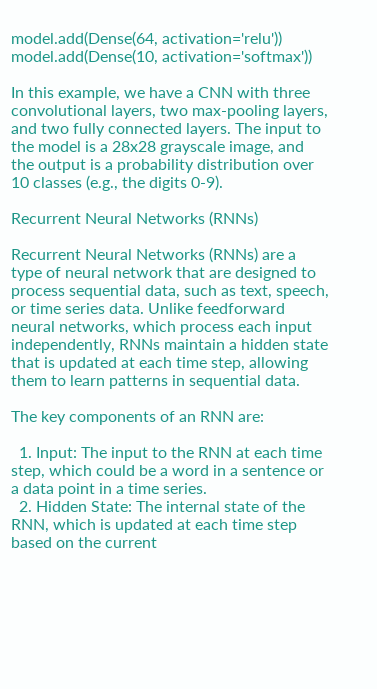model.add(Dense(64, activation='relu'))
model.add(Dense(10, activation='softmax'))

In this example, we have a CNN with three convolutional layers, two max-pooling layers, and two fully connected layers. The input to the model is a 28x28 grayscale image, and the output is a probability distribution over 10 classes (e.g., the digits 0-9).

Recurrent Neural Networks (RNNs)

Recurrent Neural Networks (RNNs) are a type of neural network that are designed to process sequential data, such as text, speech, or time series data. Unlike feedforward neural networks, which process each input independently, RNNs maintain a hidden state that is updated at each time step, allowing them to learn patterns in sequential data.

The key components of an RNN are:

  1. Input: The input to the RNN at each time step, which could be a word in a sentence or a data point in a time series.
  2. Hidden State: The internal state of the RNN, which is updated at each time step based on the current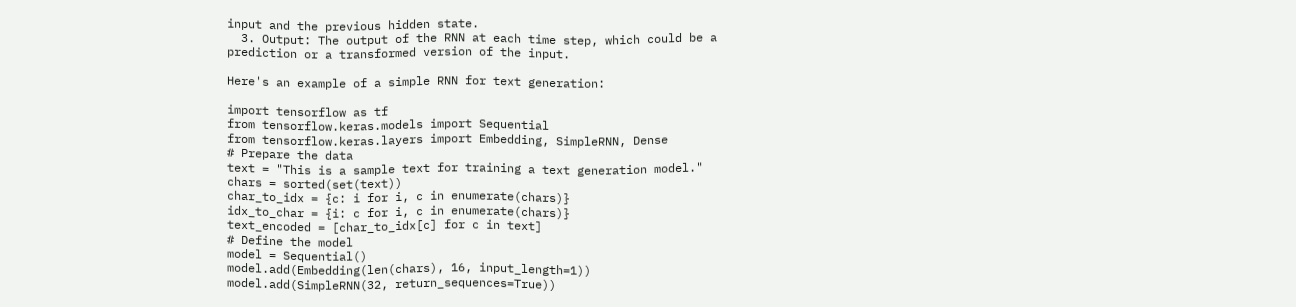input and the previous hidden state.
  3. Output: The output of the RNN at each time step, which could be a prediction or a transformed version of the input.

Here's an example of a simple RNN for text generation:

import tensorflow as tf
from tensorflow.keras.models import Sequential
from tensorflow.keras.layers import Embedding, SimpleRNN, Dense
# Prepare the data
text = "This is a sample text for training a text generation model."
chars = sorted(set(text))
char_to_idx = {c: i for i, c in enumerate(chars)}
idx_to_char = {i: c for i, c in enumerate(chars)}
text_encoded = [char_to_idx[c] for c in text]
# Define the model
model = Sequential()
model.add(Embedding(len(chars), 16, input_length=1))
model.add(SimpleRNN(32, return_sequences=True))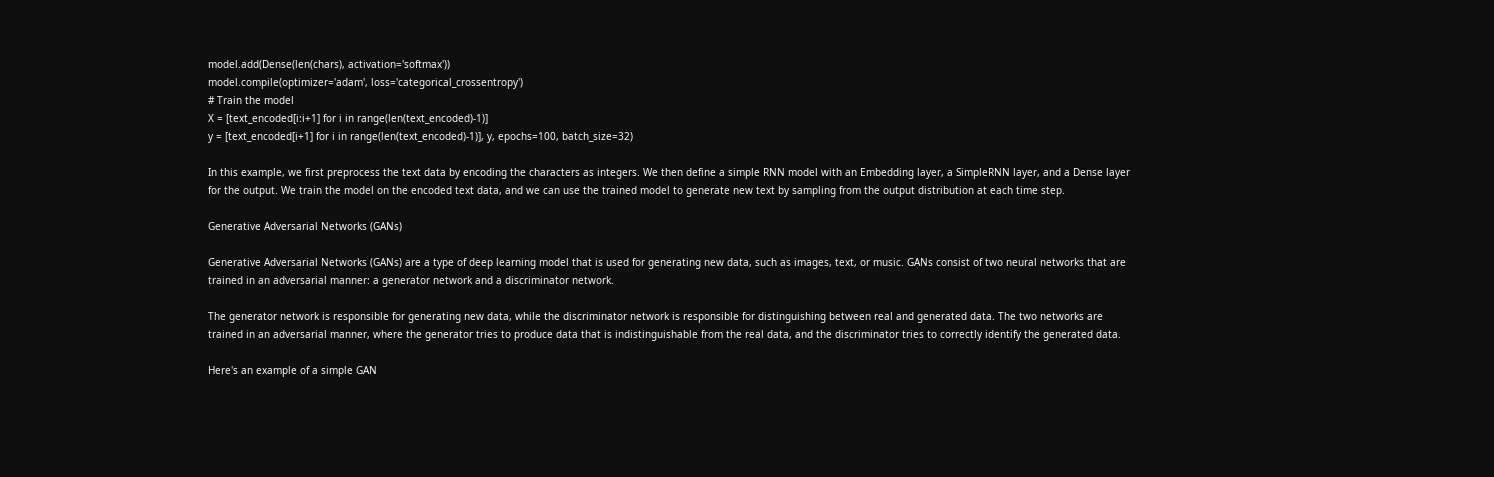model.add(Dense(len(chars), activation='softmax'))
model.compile(optimizer='adam', loss='categorical_crossentropy')
# Train the model
X = [text_encoded[i:i+1] for i in range(len(text_encoded)-1)]
y = [text_encoded[i+1] for i in range(len(text_encoded)-1)], y, epochs=100, batch_size=32)

In this example, we first preprocess the text data by encoding the characters as integers. We then define a simple RNN model with an Embedding layer, a SimpleRNN layer, and a Dense layer for the output. We train the model on the encoded text data, and we can use the trained model to generate new text by sampling from the output distribution at each time step.

Generative Adversarial Networks (GANs)

Generative Adversarial Networks (GANs) are a type of deep learning model that is used for generating new data, such as images, text, or music. GANs consist of two neural networks that are trained in an adversarial manner: a generator network and a discriminator network.

The generator network is responsible for generating new data, while the discriminator network is responsible for distinguishing between real and generated data. The two networks are trained in an adversarial manner, where the generator tries to produce data that is indistinguishable from the real data, and the discriminator tries to correctly identify the generated data.

Here's an example of a simple GAN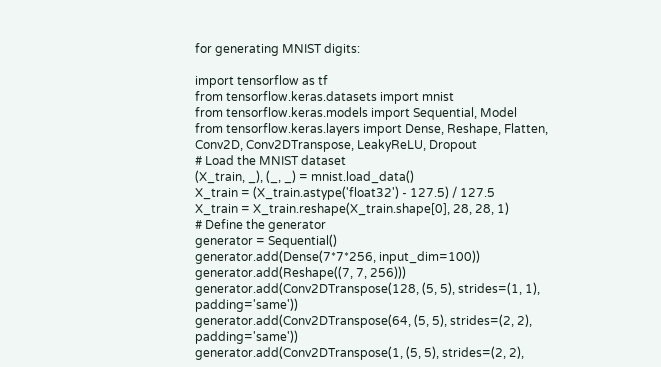for generating MNIST digits:

import tensorflow as tf
from tensorflow.keras.datasets import mnist
from tensorflow.keras.models import Sequential, Model
from tensorflow.keras.layers import Dense, Reshape, Flatten, Conv2D, Conv2DTranspose, LeakyReLU, Dropout
# Load the MNIST dataset
(X_train, _), (_, _) = mnist.load_data()
X_train = (X_train.astype('float32') - 127.5) / 127.5
X_train = X_train.reshape(X_train.shape[0], 28, 28, 1)
# Define the generator
generator = Sequential()
generator.add(Dense(7*7*256, input_dim=100))
generator.add(Reshape((7, 7, 256)))
generator.add(Conv2DTranspose(128, (5, 5), strides=(1, 1), padding='same'))
generator.add(Conv2DTranspose(64, (5, 5), strides=(2, 2), padding='same'))
generator.add(Conv2DTranspose(1, (5, 5), strides=(2, 2),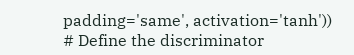padding='same', activation='tanh'))
# Define the discriminator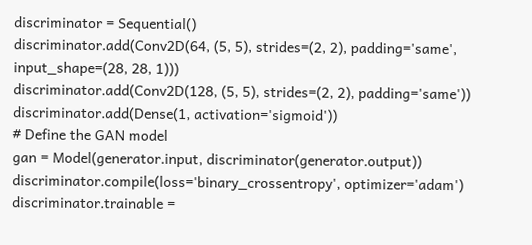discriminator = Sequential()
discriminator.add(Conv2D(64, (5, 5), strides=(2, 2), padding='same', input_shape=(28, 28, 1)))
discriminator.add(Conv2D(128, (5, 5), strides=(2, 2), padding='same'))
discriminator.add(Dense(1, activation='sigmoid'))
# Define the GAN model
gan = Model(generator.input, discriminator(generator.output))
discriminator.compile(loss='binary_crossentropy', optimizer='adam')
discriminator.trainable =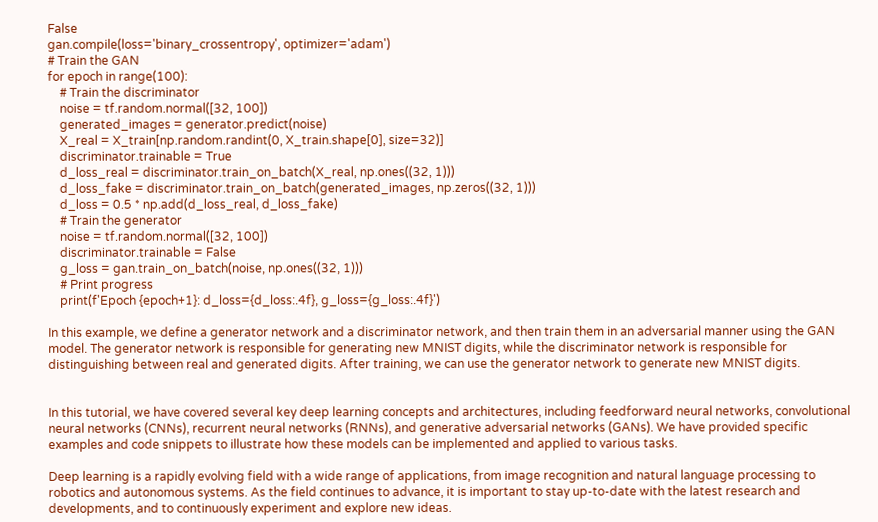False
gan.compile(loss='binary_crossentropy', optimizer='adam')
# Train the GAN
for epoch in range(100):
    # Train the discriminator
    noise = tf.random.normal([32, 100])
    generated_images = generator.predict(noise)
    X_real = X_train[np.random.randint(0, X_train.shape[0], size=32)]
    discriminator.trainable = True
    d_loss_real = discriminator.train_on_batch(X_real, np.ones((32, 1)))
    d_loss_fake = discriminator.train_on_batch(generated_images, np.zeros((32, 1)))
    d_loss = 0.5 * np.add(d_loss_real, d_loss_fake)
    # Train the generator
    noise = tf.random.normal([32, 100])
    discriminator.trainable = False
    g_loss = gan.train_on_batch(noise, np.ones((32, 1)))
    # Print progress
    print(f'Epoch {epoch+1}: d_loss={d_loss:.4f}, g_loss={g_loss:.4f}')

In this example, we define a generator network and a discriminator network, and then train them in an adversarial manner using the GAN model. The generator network is responsible for generating new MNIST digits, while the discriminator network is responsible for distinguishing between real and generated digits. After training, we can use the generator network to generate new MNIST digits.


In this tutorial, we have covered several key deep learning concepts and architectures, including feedforward neural networks, convolutional neural networks (CNNs), recurrent neural networks (RNNs), and generative adversarial networks (GANs). We have provided specific examples and code snippets to illustrate how these models can be implemented and applied to various tasks.

Deep learning is a rapidly evolving field with a wide range of applications, from image recognition and natural language processing to robotics and autonomous systems. As the field continues to advance, it is important to stay up-to-date with the latest research and developments, and to continuously experiment and explore new ideas.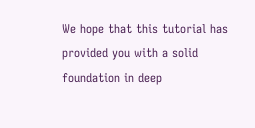We hope that this tutorial has provided you with a solid foundation in deep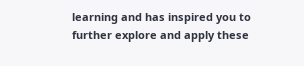learning and has inspired you to further explore and apply these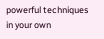powerful techniques in your own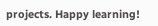projects. Happy learning!